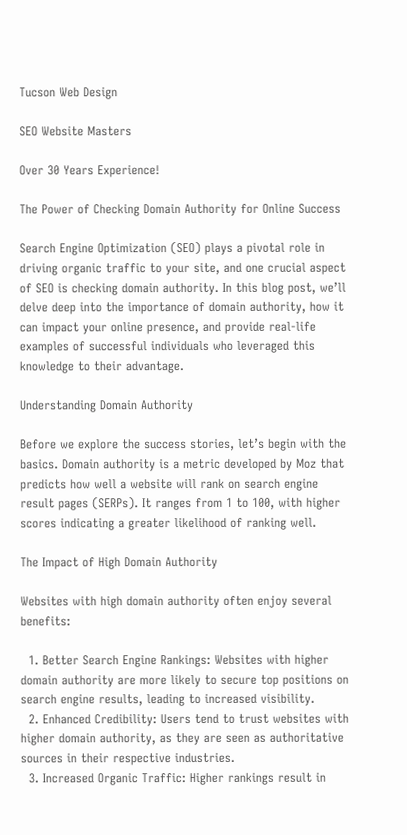Tucson Web Design

SEO Website Masters

Over 30 Years Experience!

The Power of Checking Domain Authority for Online Success

Search Engine Optimization (SEO) plays a pivotal role in driving organic traffic to your site, and one crucial aspect of SEO is checking domain authority. In this blog post, we’ll delve deep into the importance of domain authority, how it can impact your online presence, and provide real-life examples of successful individuals who leveraged this knowledge to their advantage.

Understanding Domain Authority

Before we explore the success stories, let’s begin with the basics. Domain authority is a metric developed by Moz that predicts how well a website will rank on search engine result pages (SERPs). It ranges from 1 to 100, with higher scores indicating a greater likelihood of ranking well.

The Impact of High Domain Authority

Websites with high domain authority often enjoy several benefits:

  1. Better Search Engine Rankings: Websites with higher domain authority are more likely to secure top positions on search engine results, leading to increased visibility.
  2. Enhanced Credibility: Users tend to trust websites with higher domain authority, as they are seen as authoritative sources in their respective industries.
  3. Increased Organic Traffic: Higher rankings result in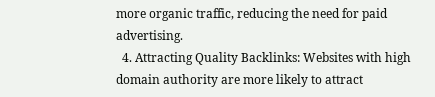more organic traffic, reducing the need for paid advertising.
  4. Attracting Quality Backlinks: Websites with high domain authority are more likely to attract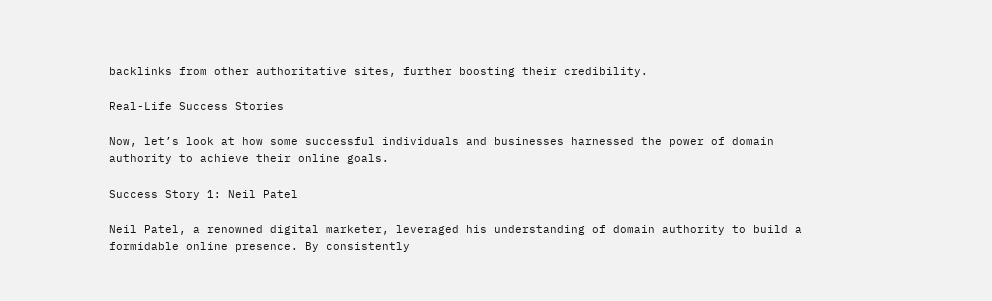backlinks from other authoritative sites, further boosting their credibility.

Real-Life Success Stories

Now, let’s look at how some successful individuals and businesses harnessed the power of domain authority to achieve their online goals.

Success Story 1: Neil Patel

Neil Patel, a renowned digital marketer, leveraged his understanding of domain authority to build a formidable online presence. By consistently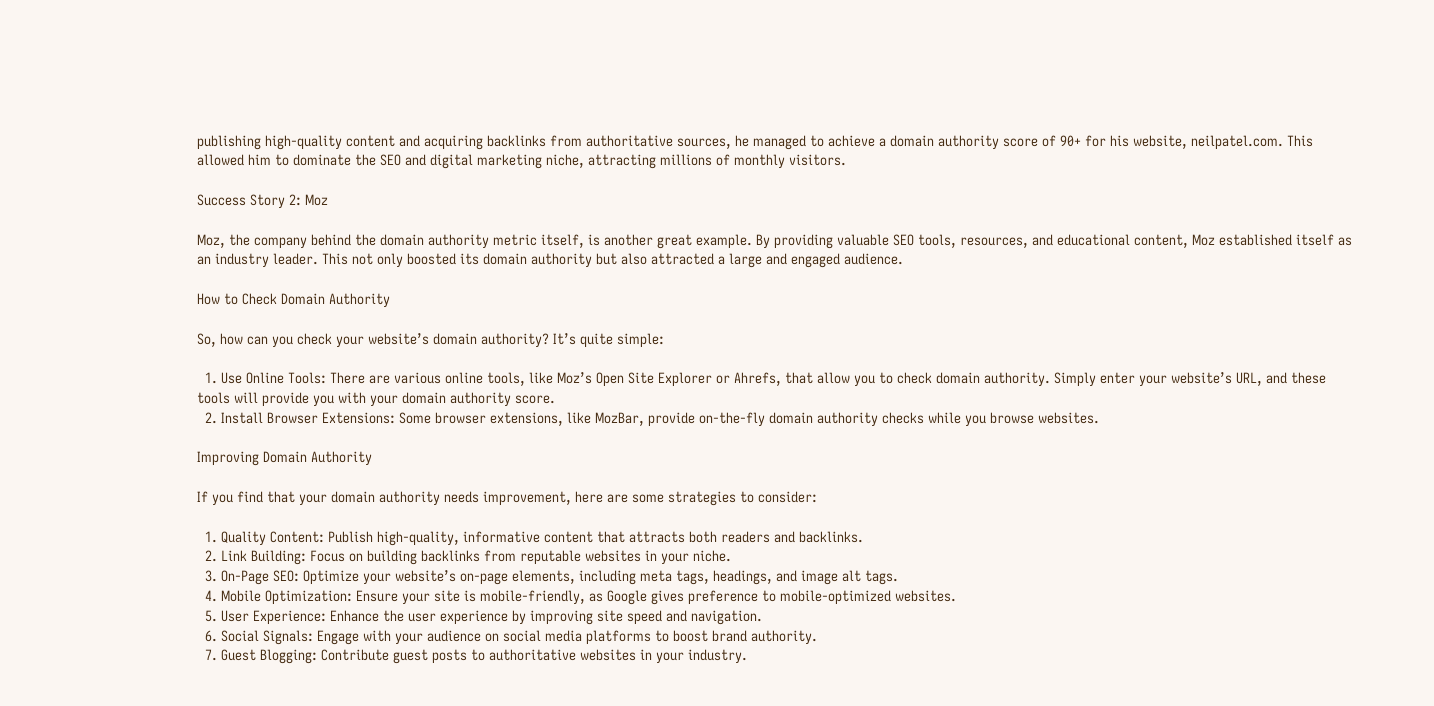publishing high-quality content and acquiring backlinks from authoritative sources, he managed to achieve a domain authority score of 90+ for his website, neilpatel.com. This allowed him to dominate the SEO and digital marketing niche, attracting millions of monthly visitors.

Success Story 2: Moz

Moz, the company behind the domain authority metric itself, is another great example. By providing valuable SEO tools, resources, and educational content, Moz established itself as an industry leader. This not only boosted its domain authority but also attracted a large and engaged audience.

How to Check Domain Authority

So, how can you check your website’s domain authority? It’s quite simple:

  1. Use Online Tools: There are various online tools, like Moz’s Open Site Explorer or Ahrefs, that allow you to check domain authority. Simply enter your website’s URL, and these tools will provide you with your domain authority score.
  2. Install Browser Extensions: Some browser extensions, like MozBar, provide on-the-fly domain authority checks while you browse websites.

Improving Domain Authority

If you find that your domain authority needs improvement, here are some strategies to consider:

  1. Quality Content: Publish high-quality, informative content that attracts both readers and backlinks.
  2. Link Building: Focus on building backlinks from reputable websites in your niche.
  3. On-Page SEO: Optimize your website’s on-page elements, including meta tags, headings, and image alt tags.
  4. Mobile Optimization: Ensure your site is mobile-friendly, as Google gives preference to mobile-optimized websites.
  5. User Experience: Enhance the user experience by improving site speed and navigation.
  6. Social Signals: Engage with your audience on social media platforms to boost brand authority.
  7. Guest Blogging: Contribute guest posts to authoritative websites in your industry.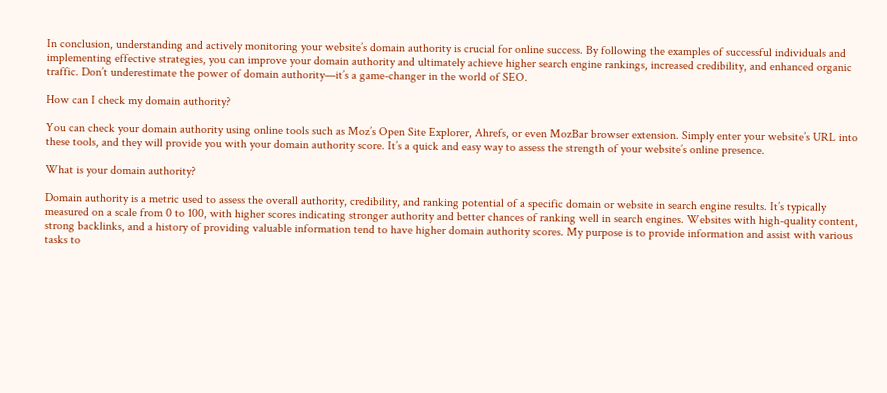In conclusion, understanding and actively monitoring your website’s domain authority is crucial for online success. By following the examples of successful individuals and implementing effective strategies, you can improve your domain authority and ultimately achieve higher search engine rankings, increased credibility, and enhanced organic traffic. Don’t underestimate the power of domain authority—it’s a game-changer in the world of SEO.

How can I check my domain authority?

You can check your domain authority using online tools such as Moz’s Open Site Explorer, Ahrefs, or even MozBar browser extension. Simply enter your website’s URL into these tools, and they will provide you with your domain authority score. It’s a quick and easy way to assess the strength of your website’s online presence.

What is your domain authority?

Domain authority is a metric used to assess the overall authority, credibility, and ranking potential of a specific domain or website in search engine results. It’s typically measured on a scale from 0 to 100, with higher scores indicating stronger authority and better chances of ranking well in search engines. Websites with high-quality content, strong backlinks, and a history of providing valuable information tend to have higher domain authority scores. My purpose is to provide information and assist with various tasks to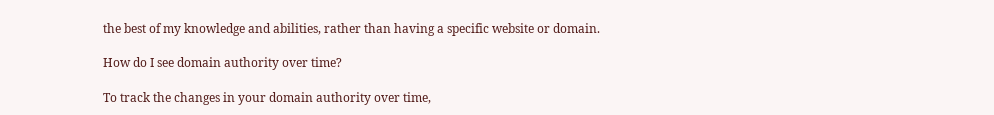the best of my knowledge and abilities, rather than having a specific website or domain.

How do I see domain authority over time?

To track the changes in your domain authority over time,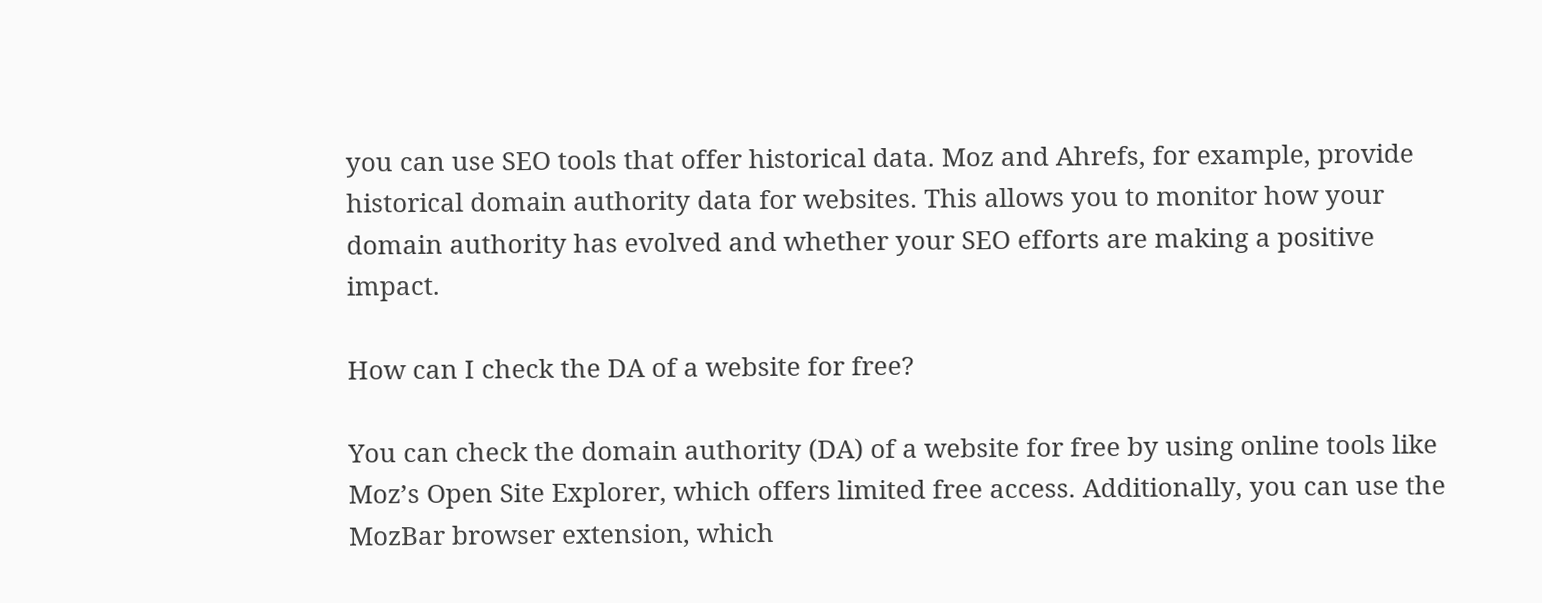you can use SEO tools that offer historical data. Moz and Ahrefs, for example, provide historical domain authority data for websites. This allows you to monitor how your domain authority has evolved and whether your SEO efforts are making a positive impact.

How can I check the DA of a website for free?

You can check the domain authority (DA) of a website for free by using online tools like Moz’s Open Site Explorer, which offers limited free access. Additionally, you can use the MozBar browser extension, which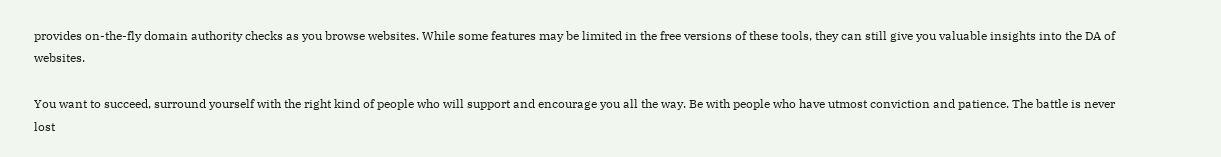provides on-the-fly domain authority checks as you browse websites. While some features may be limited in the free versions of these tools, they can still give you valuable insights into the DA of websites.

You want to succeed, surround yourself with the right kind of people who will support and encourage you all the way. Be with people who have utmost conviction and patience. The battle is never lost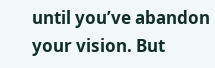until you’ve abandon your vision. But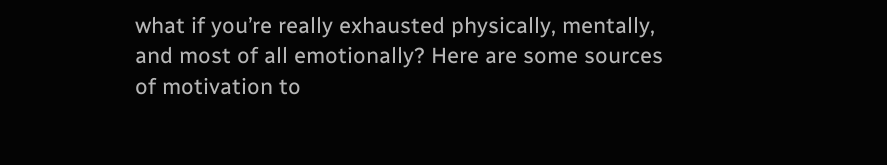what if you’re really exhausted physically, mentally, and most of all emotionally? Here are some sources of motivation to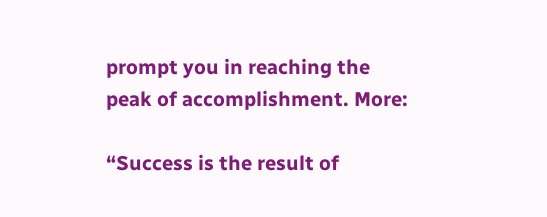prompt you in reaching the peak of accomplishment. More:

“Success is the result of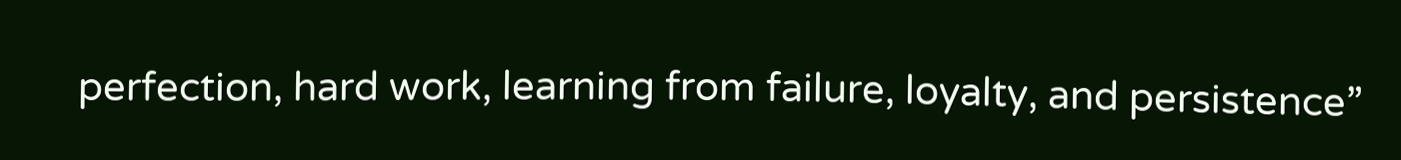perfection, hard work, learning from failure, loyalty, and persistence”